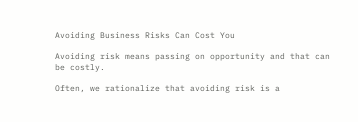Avoiding Business Risks Can Cost You

Avoiding risk means passing on opportunity and that can be costly.

Often, we rationalize that avoiding risk is a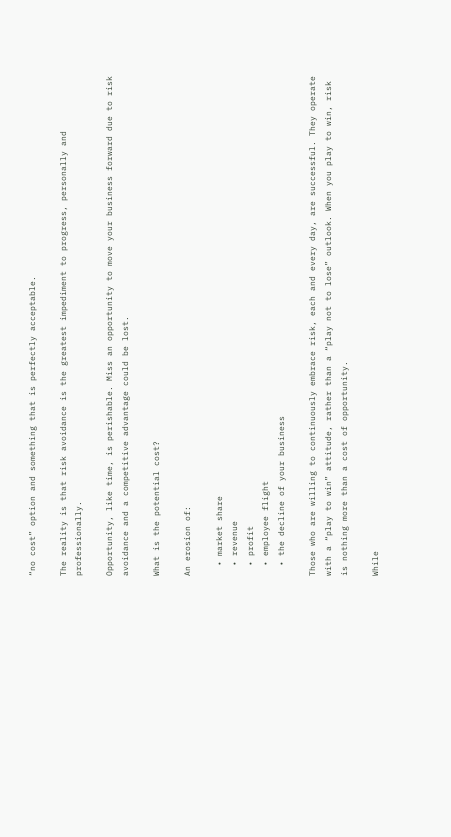“no cost” option and something that is perfectly acceptable.

The reality is that risk avoidance is the greatest impediment to progress, personally and professionally.

Opportunity, like time, is perishable. Miss an opportunity to move your business forward due to risk avoidance and a competitive advantage could be lost.

What is the potential cost?

An erosion of:

  • market share
  • revenue
  • profit
  • employee flight
  • the decline of your business

Those who are willing to continuously embrace risk, each and every day, are successful. They operate with a “play to win” attitude, rather than a “play not to lose” outlook. When you play to win, risk is nothing more than a cost of opportunity.

While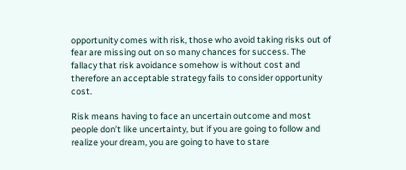opportunity comes with risk, those who avoid taking risks out of fear are missing out on so many chances for success. The fallacy that risk avoidance somehow is without cost and therefore an acceptable strategy fails to consider opportunity cost.

Risk means having to face an uncertain outcome and most people don’t like uncertainty, but if you are going to follow and realize your dream, you are going to have to stare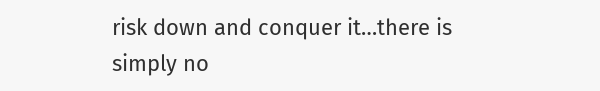risk down and conquer it…there is simply no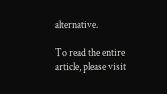alternative.

To read the entire article, please visit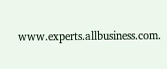www.experts.allbusiness.com.